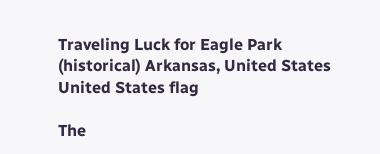Traveling Luck for Eagle Park (historical) Arkansas, United States United States flag

The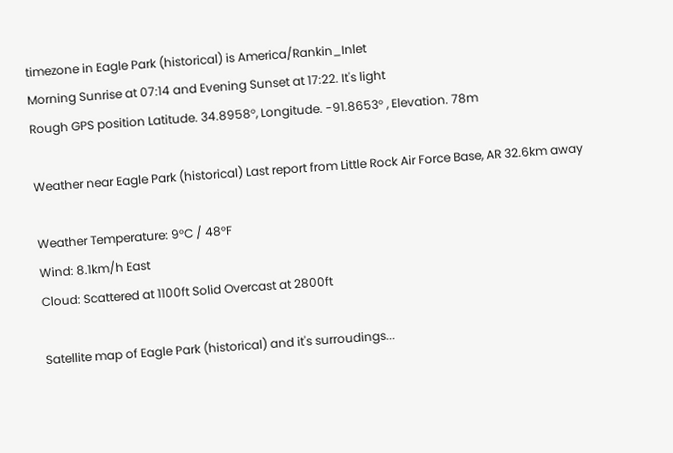timezone in Eagle Park (historical) is America/Rankin_Inlet
Morning Sunrise at 07:14 and Evening Sunset at 17:22. It's light
Rough GPS position Latitude. 34.8958°, Longitude. -91.8653° , Elevation. 78m

Weather near Eagle Park (historical) Last report from Little Rock Air Force Base, AR 32.6km away

Weather Temperature: 9°C / 48°F
Wind: 8.1km/h East
Cloud: Scattered at 1100ft Solid Overcast at 2800ft

Satellite map of Eagle Park (historical) and it's surroudings...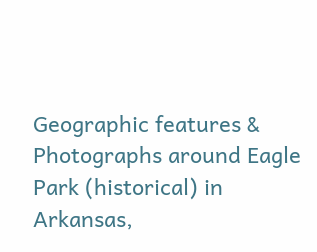Geographic features & Photographs around Eagle Park (historical) in Arkansas,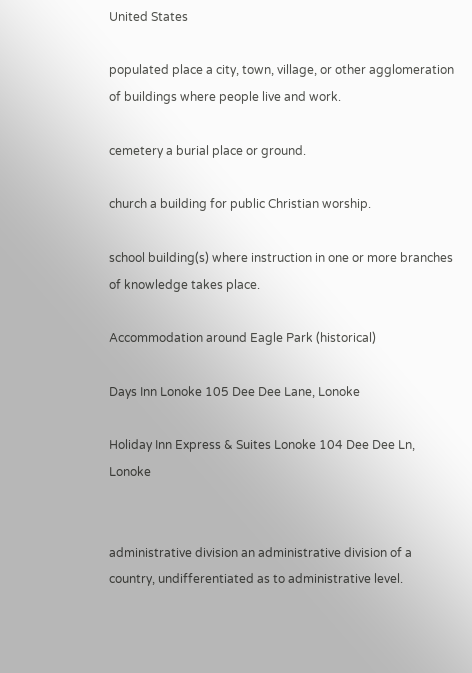United States

populated place a city, town, village, or other agglomeration of buildings where people live and work.

cemetery a burial place or ground.

church a building for public Christian worship.

school building(s) where instruction in one or more branches of knowledge takes place.

Accommodation around Eagle Park (historical)

Days Inn Lonoke 105 Dee Dee Lane, Lonoke

Holiday Inn Express & Suites Lonoke 104 Dee Dee Ln, Lonoke


administrative division an administrative division of a country, undifferentiated as to administrative level.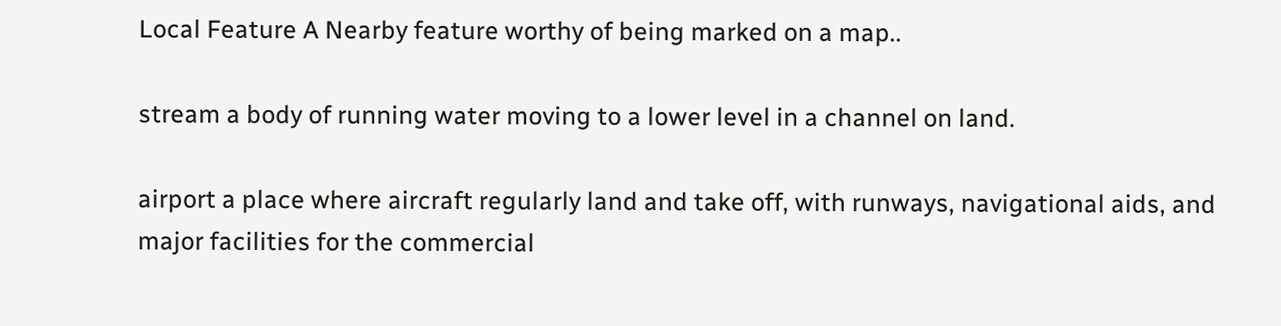Local Feature A Nearby feature worthy of being marked on a map..

stream a body of running water moving to a lower level in a channel on land.

airport a place where aircraft regularly land and take off, with runways, navigational aids, and major facilities for the commercial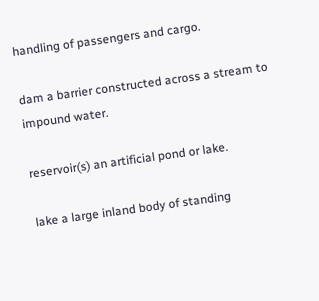handling of passengers and cargo.

dam a barrier constructed across a stream to impound water.

reservoir(s) an artificial pond or lake.

lake a large inland body of standing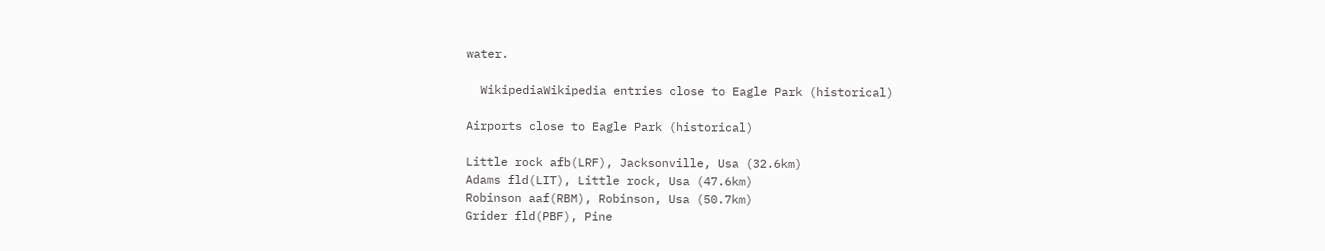water.

  WikipediaWikipedia entries close to Eagle Park (historical)

Airports close to Eagle Park (historical)

Little rock afb(LRF), Jacksonville, Usa (32.6km)
Adams fld(LIT), Little rock, Usa (47.6km)
Robinson aaf(RBM), Robinson, Usa (50.7km)
Grider fld(PBF), Pine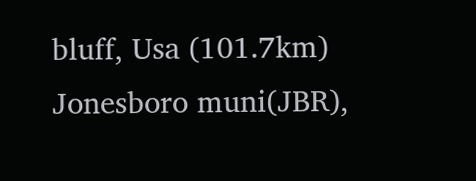bluff, Usa (101.7km)
Jonesboro muni(JBR),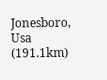Jonesboro, Usa (191.1km)